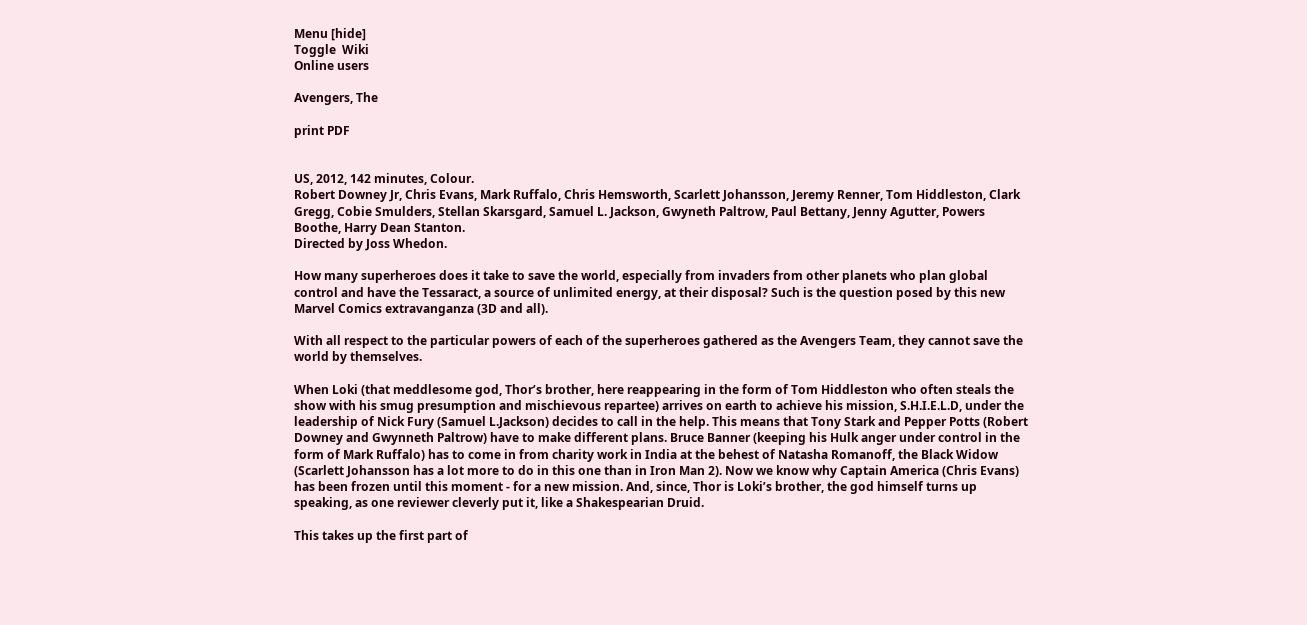Menu [hide]
Toggle  Wiki
Online users

Avengers, The

print PDF


US, 2012, 142 minutes, Colour.
Robert Downey Jr, Chris Evans, Mark Ruffalo, Chris Hemsworth, Scarlett Johansson, Jeremy Renner, Tom Hiddleston, Clark Gregg, Cobie Smulders, Stellan Skarsgard, Samuel L. Jackson, Gwyneth Paltrow, Paul Bettany, Jenny Agutter, Powers Boothe, Harry Dean Stanton.
Directed by Joss Whedon.

How many superheroes does it take to save the world, especially from invaders from other planets who plan global control and have the Tessaract, a source of unlimited energy, at their disposal? Such is the question posed by this new Marvel Comics extravanganza (3D and all).

With all respect to the particular powers of each of the superheroes gathered as the Avengers Team, they cannot save the world by themselves.

When Loki (that meddlesome god, Thor’s brother, here reappearing in the form of Tom Hiddleston who often steals the show with his smug presumption and mischievous repartee) arrives on earth to achieve his mission, S.H.I.E.L.D, under the leadership of Nick Fury (Samuel L.Jackson) decides to call in the help. This means that Tony Stark and Pepper Potts (Robert Downey and Gwynneth Paltrow) have to make different plans. Bruce Banner (keeping his Hulk anger under control in the form of Mark Ruffalo) has to come in from charity work in India at the behest of Natasha Romanoff, the Black Widow (Scarlett Johansson has a lot more to do in this one than in Iron Man 2). Now we know why Captain America (Chris Evans) has been frozen until this moment - for a new mission. And, since, Thor is Loki’s brother, the god himself turns up speaking, as one reviewer cleverly put it, like a Shakespearian Druid.

This takes up the first part of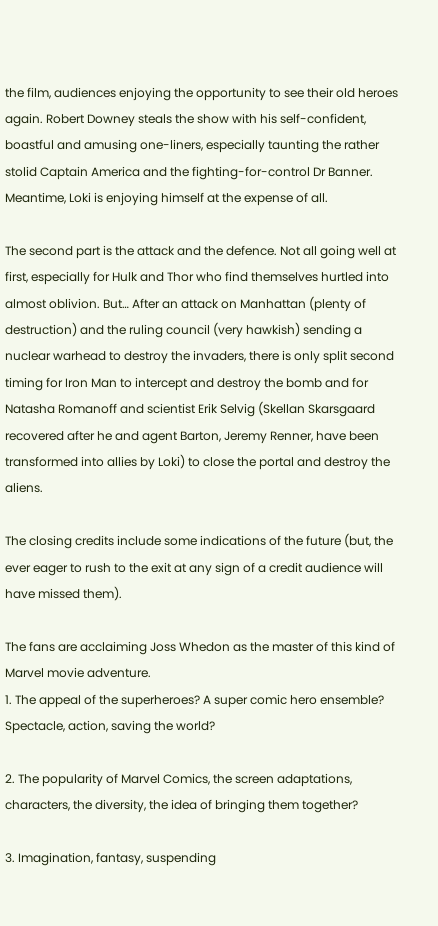the film, audiences enjoying the opportunity to see their old heroes again. Robert Downey steals the show with his self-confident, boastful and amusing one-liners, especially taunting the rather stolid Captain America and the fighting-for-control Dr Banner. Meantime, Loki is enjoying himself at the expense of all.

The second part is the attack and the defence. Not all going well at first, especially for Hulk and Thor who find themselves hurtled into almost oblivion. But… After an attack on Manhattan (plenty of destruction) and the ruling council (very hawkish) sending a nuclear warhead to destroy the invaders, there is only split second timing for Iron Man to intercept and destroy the bomb and for Natasha Romanoff and scientist Erik Selvig (Skellan Skarsgaard recovered after he and agent Barton, Jeremy Renner, have been transformed into allies by Loki) to close the portal and destroy the aliens.

The closing credits include some indications of the future (but, the ever eager to rush to the exit at any sign of a credit audience will have missed them).

The fans are acclaiming Joss Whedon as the master of this kind of Marvel movie adventure.
1. The appeal of the superheroes? A super comic hero ensemble? Spectacle, action, saving the world?

2. The popularity of Marvel Comics, the screen adaptations, characters, the diversity, the idea of bringing them together?

3. Imagination, fantasy, suspending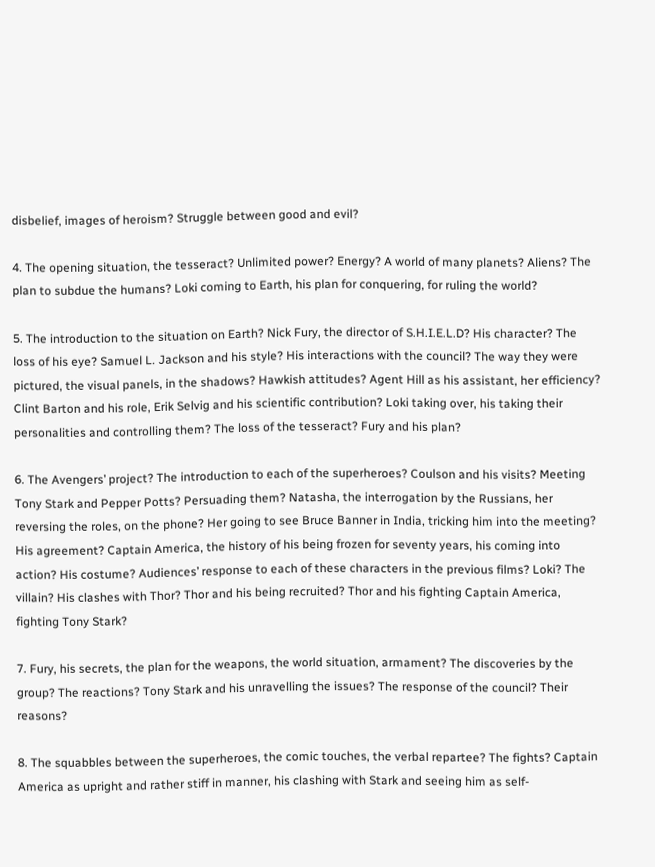disbelief, images of heroism? Struggle between good and evil?

4. The opening situation, the tesseract? Unlimited power? Energy? A world of many planets? Aliens? The plan to subdue the humans? Loki coming to Earth, his plan for conquering, for ruling the world?

5. The introduction to the situation on Earth? Nick Fury, the director of S.H.I.E.L.D? His character? The loss of his eye? Samuel L. Jackson and his style? His interactions with the council? The way they were pictured, the visual panels, in the shadows? Hawkish attitudes? Agent Hill as his assistant, her efficiency? Clint Barton and his role, Erik Selvig and his scientific contribution? Loki taking over, his taking their personalities and controlling them? The loss of the tesseract? Fury and his plan?

6. The Avengers’ project? The introduction to each of the superheroes? Coulson and his visits? Meeting Tony Stark and Pepper Potts? Persuading them? Natasha, the interrogation by the Russians, her reversing the roles, on the phone? Her going to see Bruce Banner in India, tricking him into the meeting? His agreement? Captain America, the history of his being frozen for seventy years, his coming into action? His costume? Audiences’ response to each of these characters in the previous films? Loki? The villain? His clashes with Thor? Thor and his being recruited? Thor and his fighting Captain America, fighting Tony Stark?

7. Fury, his secrets, the plan for the weapons, the world situation, armament? The discoveries by the group? The reactions? Tony Stark and his unravelling the issues? The response of the council? Their reasons?

8. The squabbles between the superheroes, the comic touches, the verbal repartee? The fights? Captain America as upright and rather stiff in manner, his clashing with Stark and seeing him as self-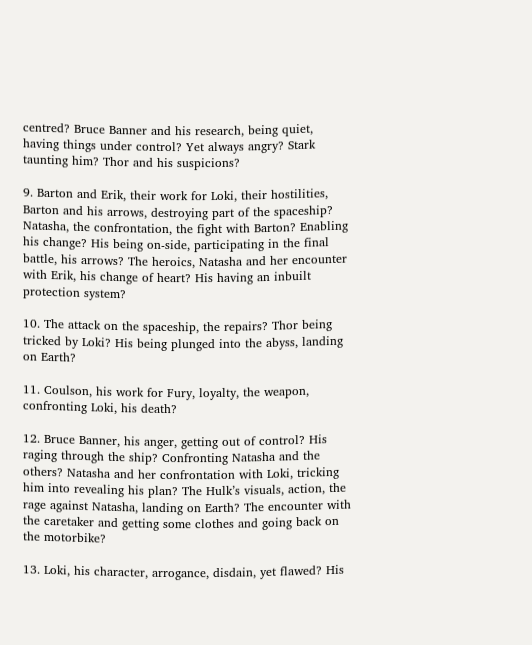centred? Bruce Banner and his research, being quiet, having things under control? Yet always angry? Stark taunting him? Thor and his suspicions?

9. Barton and Erik, their work for Loki, their hostilities, Barton and his arrows, destroying part of the spaceship? Natasha, the confrontation, the fight with Barton? Enabling his change? His being on-side, participating in the final battle, his arrows? The heroics, Natasha and her encounter with Erik, his change of heart? His having an inbuilt protection system?

10. The attack on the spaceship, the repairs? Thor being tricked by Loki? His being plunged into the abyss, landing on Earth?

11. Coulson, his work for Fury, loyalty, the weapon, confronting Loki, his death?

12. Bruce Banner, his anger, getting out of control? His raging through the ship? Confronting Natasha and the others? Natasha and her confrontation with Loki, tricking him into revealing his plan? The Hulk’s visuals, action, the rage against Natasha, landing on Earth? The encounter with the caretaker and getting some clothes and going back on the motorbike?

13. Loki, his character, arrogance, disdain, yet flawed? His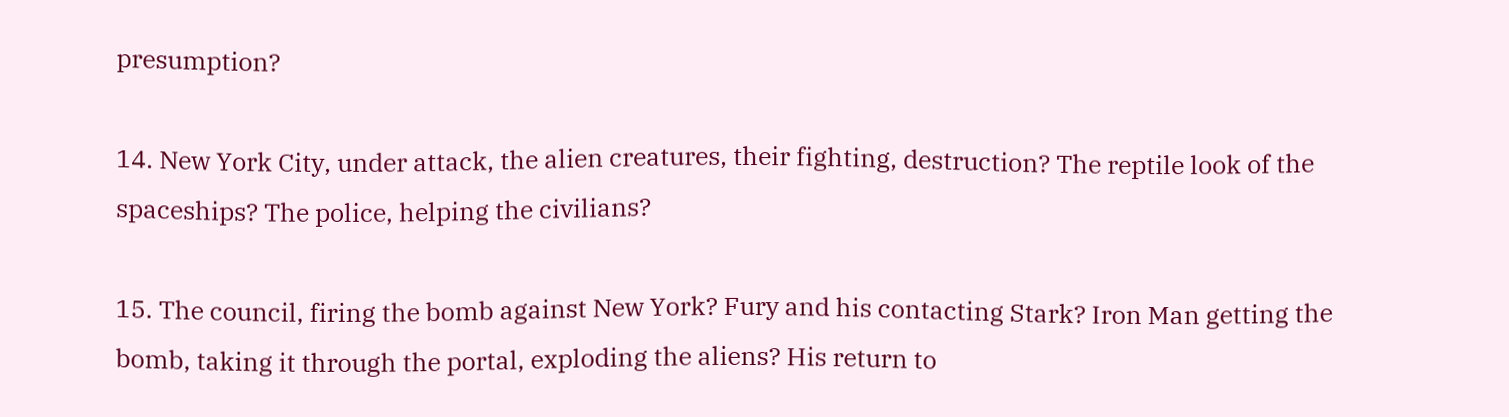presumption?

14. New York City, under attack, the alien creatures, their fighting, destruction? The reptile look of the spaceships? The police, helping the civilians?

15. The council, firing the bomb against New York? Fury and his contacting Stark? Iron Man getting the bomb, taking it through the portal, exploding the aliens? His return to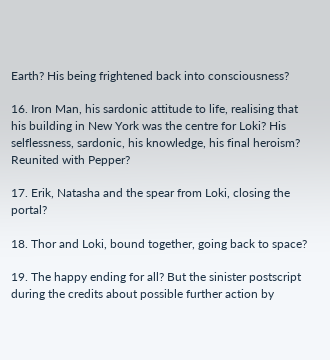Earth? His being frightened back into consciousness?

16. Iron Man, his sardonic attitude to life, realising that his building in New York was the centre for Loki? His selflessness, sardonic, his knowledge, his final heroism? Reunited with Pepper?

17. Erik, Natasha and the spear from Loki, closing the portal?

18. Thor and Loki, bound together, going back to space?

19. The happy ending for all? But the sinister postscript during the credits about possible further action by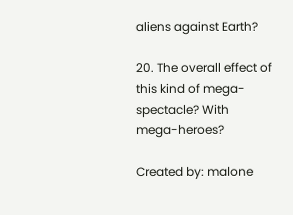aliens against Earth?

20. The overall effect of this kind of mega-spectacle? With mega-heroes?

Created by: malone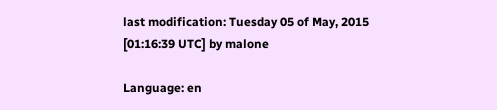last modification: Tuesday 05 of May, 2015 [01:16:39 UTC] by malone

Language: en